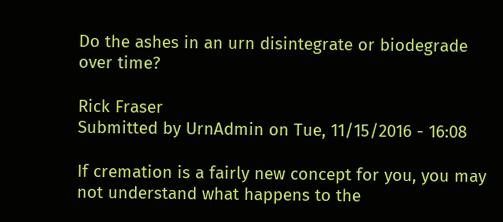Do the ashes in an urn disintegrate or biodegrade over time?

Rick Fraser
Submitted by UrnAdmin on Tue, 11/15/2016 - 16:08

If cremation is a fairly new concept for you, you may not understand what happens to the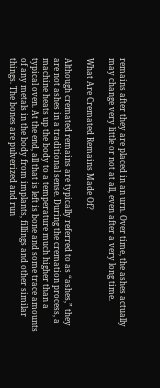remains after they are placed in an urn. Over time, the ashes actually may change very little or not at all, even after a very long time.

What Are Cremated Remains Made Of?

Although cremated remains are typically referred to as “ashes,” they are not ashes in a traditional sense. During the cremation process, a machine heats up the body to a temperature much higher than a typical oven. At the end, all that is left is bone and some trace amounts of any metals in the body from implants, fillings and other similar things. The bones are pulverized and run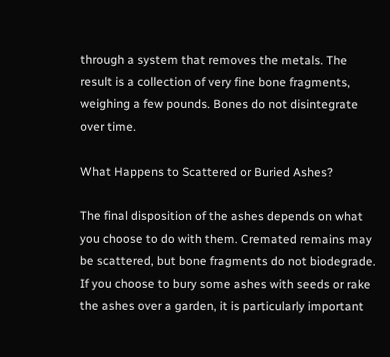through a system that removes the metals. The result is a collection of very fine bone fragments, weighing a few pounds. Bones do not disintegrate over time.

What Happens to Scattered or Buried Ashes?

The final disposition of the ashes depends on what you choose to do with them. Cremated remains may be scattered, but bone fragments do not biodegrade. If you choose to bury some ashes with seeds or rake the ashes over a garden, it is particularly important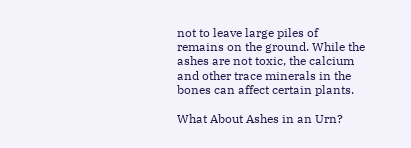not to leave large piles of remains on the ground. While the ashes are not toxic, the calcium and other trace minerals in the bones can affect certain plants.

What About Ashes in an Urn?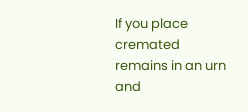If you place cremated remains in an urn and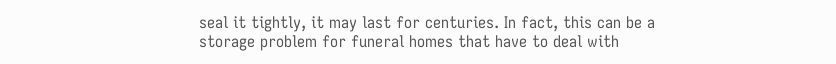seal it tightly, it may last for centuries. In fact, this can be a storage problem for funeral homes that have to deal with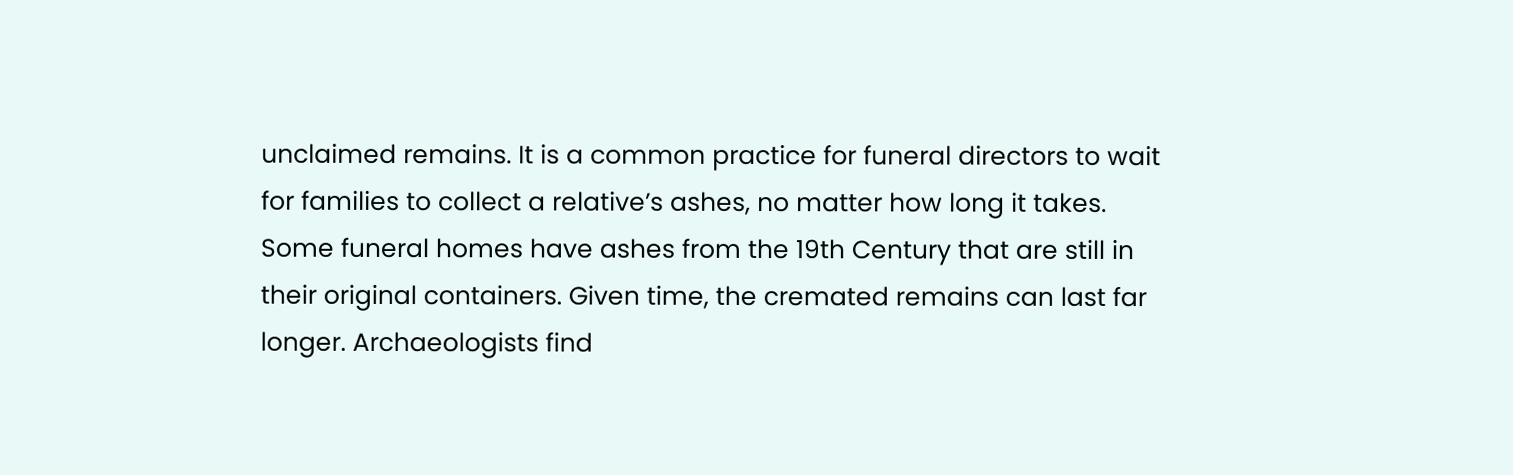unclaimed remains. It is a common practice for funeral directors to wait for families to collect a relative’s ashes, no matter how long it takes. Some funeral homes have ashes from the 19th Century that are still in their original containers. Given time, the cremated remains can last far longer. Archaeologists find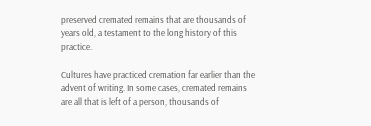preserved cremated remains that are thousands of years old, a testament to the long history of this practice.

Cultures have practiced cremation far earlier than the advent of writing. In some cases, cremated remains are all that is left of a person, thousands of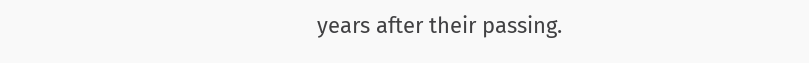years after their passing.